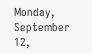Monday, September 12,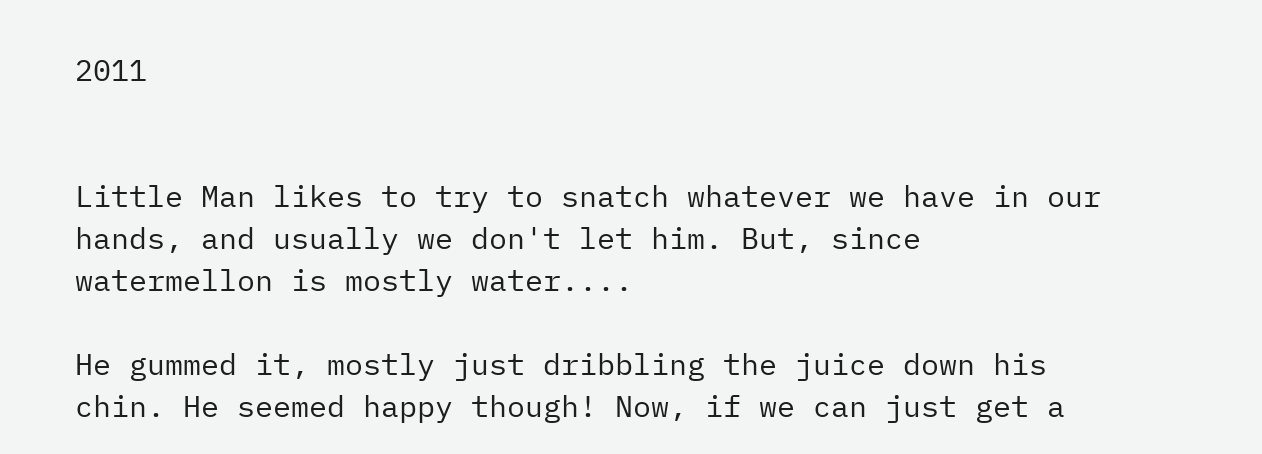2011


Little Man likes to try to snatch whatever we have in our hands, and usually we don't let him. But, since watermellon is mostly water....

He gummed it, mostly just dribbling the juice down his chin. He seemed happy though! Now, if we can just get a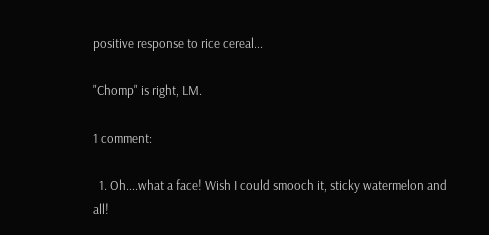positive response to rice cereal...

"Chomp" is right, LM.

1 comment:

  1. Oh....what a face! Wish I could smooch it, sticky watermelon and all!